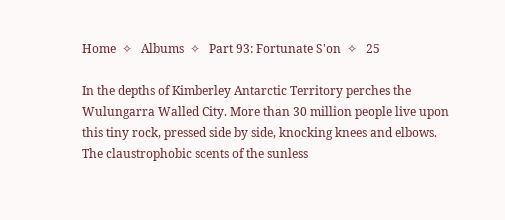Home  ✧   Albums  ✧   Part 93: Fortunate S'on  ✧   25

In the depths of Kimberley Antarctic Territory perches the Wulungarra Walled City. More than 30 million people live upon this tiny rock, pressed side by side, knocking knees and elbows. The claustrophobic scents of the sunless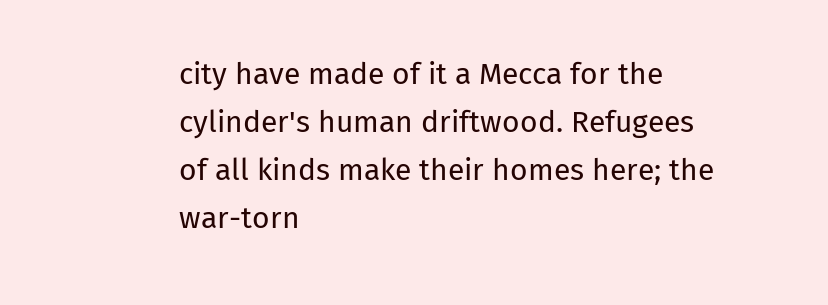city have made of it a Mecca for the cylinder's human driftwood. Refugees of all kinds make their homes here; the war-torn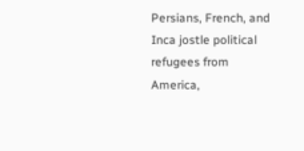Persians, French, and Inca jostle political refugees from America,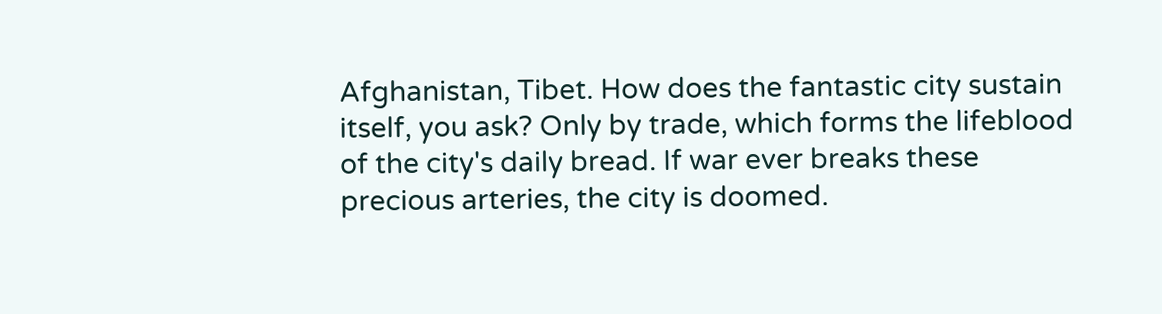Afghanistan, Tibet. How does the fantastic city sustain itself, you ask? Only by trade, which forms the lifeblood of the city's daily bread. If war ever breaks these precious arteries, the city is doomed.